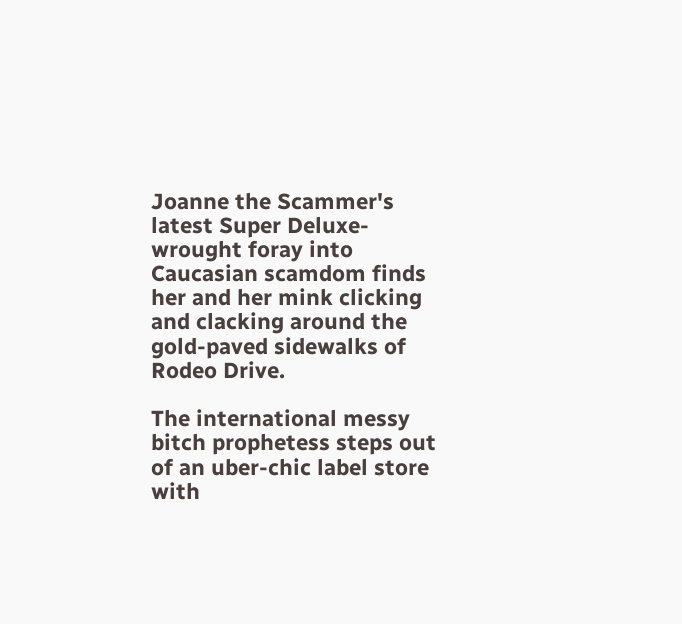Joanne the Scammer's latest Super Deluxe-wrought foray into Caucasian scamdom finds her and her mink clicking and clacking around the gold-paved sidewalks of Rodeo Drive.

The international messy bitch prophetess steps out of an uber-chic label store with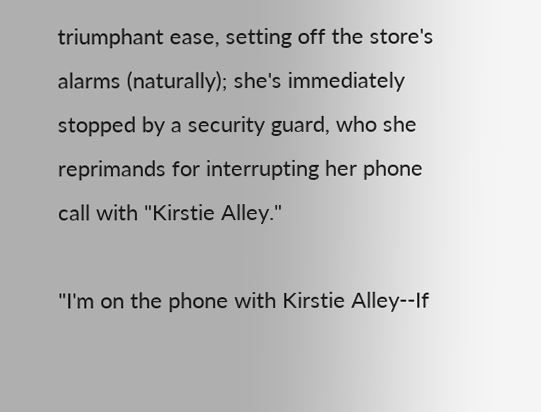triumphant ease, setting off the store's alarms (naturally); she's immediately stopped by a security guard, who she reprimands for interrupting her phone call with "Kirstie Alley."

"I'm on the phone with Kirstie Alley--If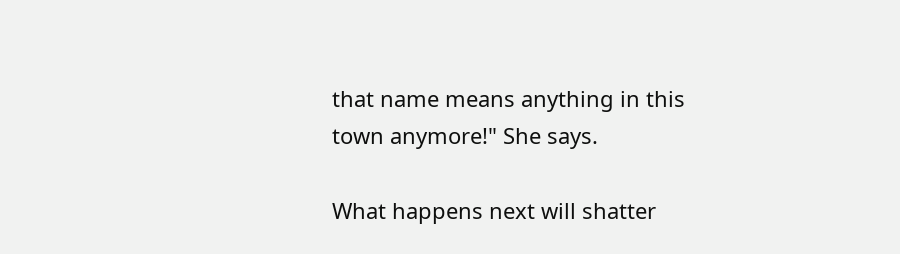that name means anything in this town anymore!" She says.

What happens next will shatter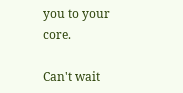you to your core.

Can't wait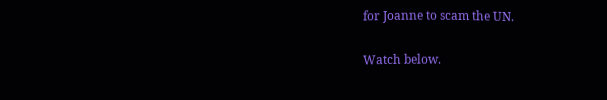for Joanne to scam the UN.

Watch below.